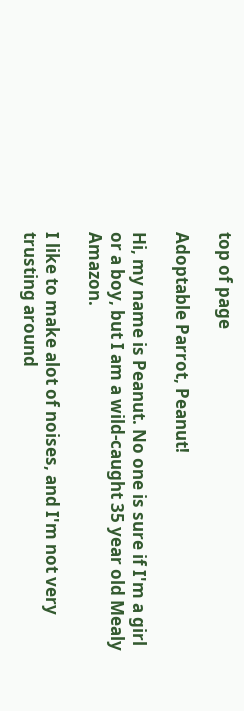top of page

Adoptable Parrot, Peanut!

Hi, my name is Peanut. No one is sure if I'm a girl or a boy, but I am a wild-caught 35 year old Mealy Amazon.

I like to make alot of noises, and I'm not very trusting around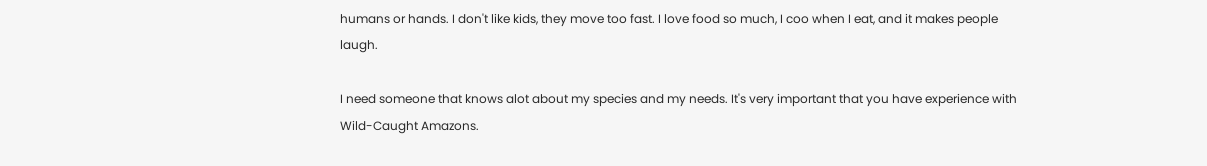humans or hands. I don't like kids, they move too fast. I love food so much, I coo when I eat, and it makes people laugh.

I need someone that knows alot about my species and my needs. It's very important that you have experience with Wild-Caught Amazons.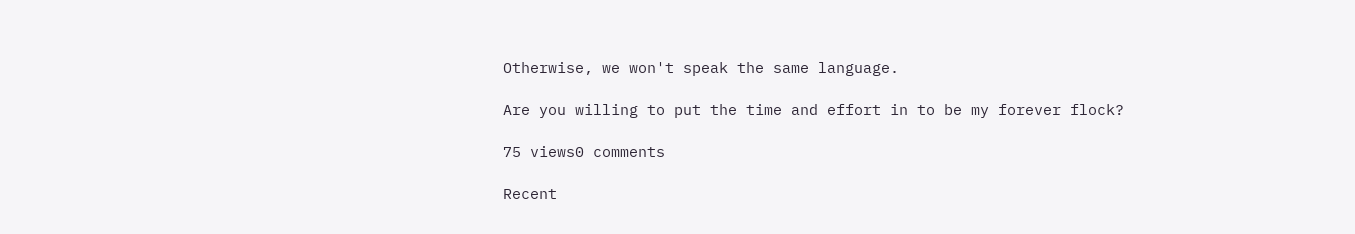Otherwise, we won't speak the same language.

Are you willing to put the time and effort in to be my forever flock?

75 views0 comments

Recent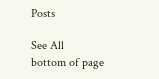Posts

See All
bottom of page